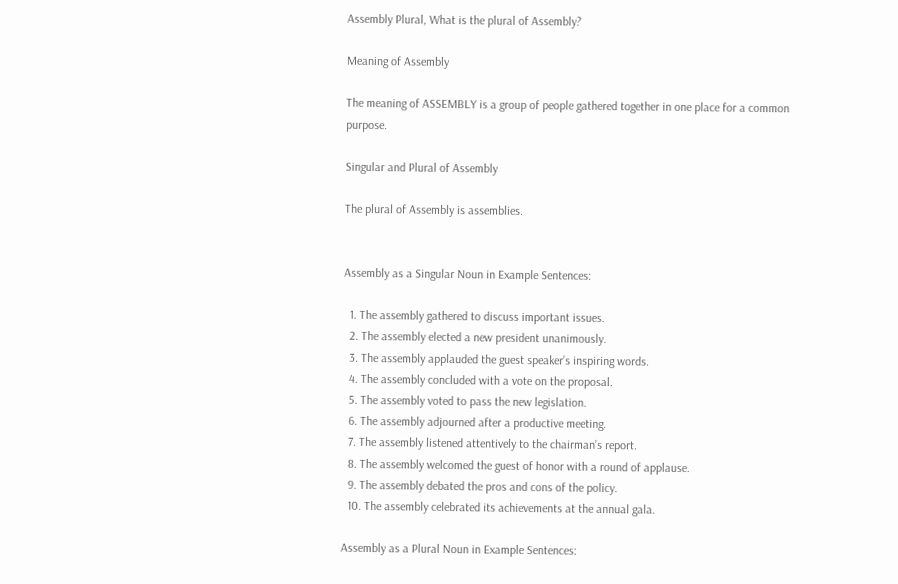Assembly Plural, What is the plural of Assembly?

Meaning of Assembly

The meaning of ASSEMBLY is a group of people gathered together in one place for a common purpose.

Singular and Plural of Assembly

The plural of Assembly is assemblies.


Assembly as a Singular Noun in Example Sentences:

  1. The assembly gathered to discuss important issues.
  2. The assembly elected a new president unanimously.
  3. The assembly applauded the guest speaker’s inspiring words.
  4. The assembly concluded with a vote on the proposal.
  5. The assembly voted to pass the new legislation.
  6. The assembly adjourned after a productive meeting.
  7. The assembly listened attentively to the chairman’s report.
  8. The assembly welcomed the guest of honor with a round of applause.
  9. The assembly debated the pros and cons of the policy.
  10. The assembly celebrated its achievements at the annual gala.

Assembly as a Plural Noun in Example Sentences: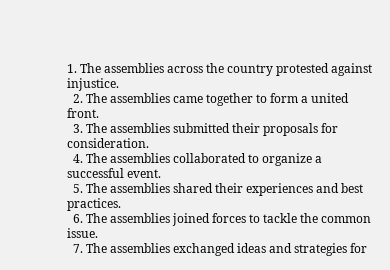1. The assemblies across the country protested against injustice.
  2. The assemblies came together to form a united front.
  3. The assemblies submitted their proposals for consideration.
  4. The assemblies collaborated to organize a successful event.
  5. The assemblies shared their experiences and best practices.
  6. The assemblies joined forces to tackle the common issue.
  7. The assemblies exchanged ideas and strategies for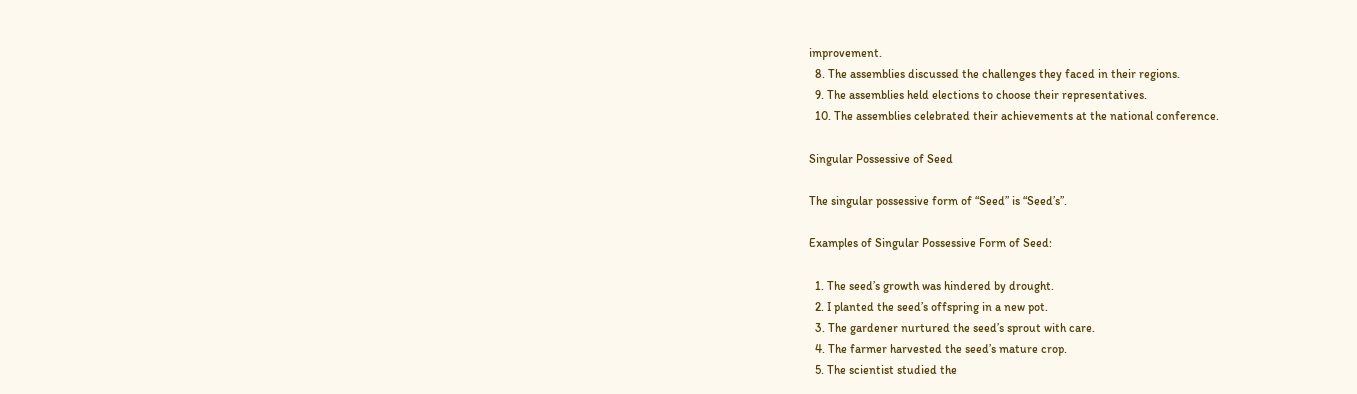improvement.
  8. The assemblies discussed the challenges they faced in their regions.
  9. The assemblies held elections to choose their representatives.
  10. The assemblies celebrated their achievements at the national conference.

Singular Possessive of Seed

The singular possessive form of “Seed” is “Seed’s”.

Examples of Singular Possessive Form of Seed:

  1. The seed’s growth was hindered by drought.
  2. I planted the seed’s offspring in a new pot.
  3. The gardener nurtured the seed’s sprout with care.
  4. The farmer harvested the seed’s mature crop.
  5. The scientist studied the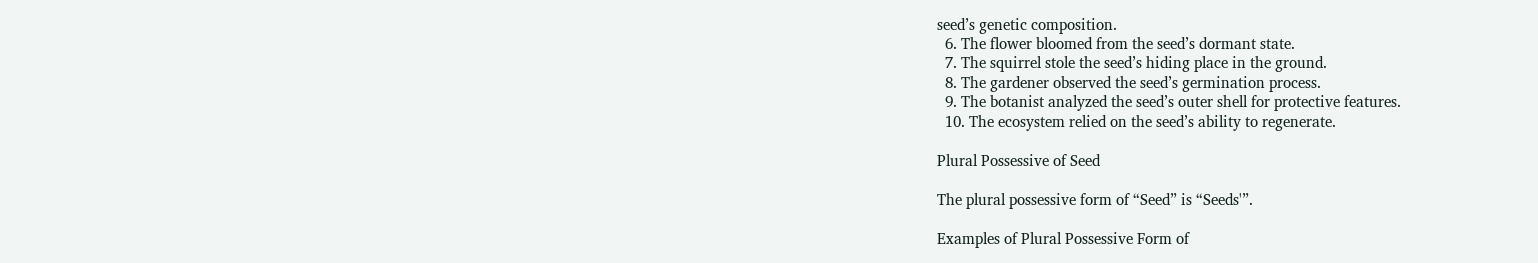seed’s genetic composition.
  6. The flower bloomed from the seed’s dormant state.
  7. The squirrel stole the seed’s hiding place in the ground.
  8. The gardener observed the seed’s germination process.
  9. The botanist analyzed the seed’s outer shell for protective features.
  10. The ecosystem relied on the seed’s ability to regenerate.

Plural Possessive of Seed

The plural possessive form of “Seed” is “Seeds'”.

Examples of Plural Possessive Form of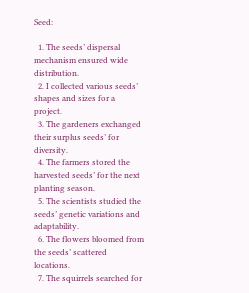Seed:

  1. The seeds’ dispersal mechanism ensured wide distribution.
  2. I collected various seeds’ shapes and sizes for a project.
  3. The gardeners exchanged their surplus seeds’ for diversity.
  4. The farmers stored the harvested seeds’ for the next planting season.
  5. The scientists studied the seeds’ genetic variations and adaptability.
  6. The flowers bloomed from the seeds’ scattered locations.
  7. The squirrels searched for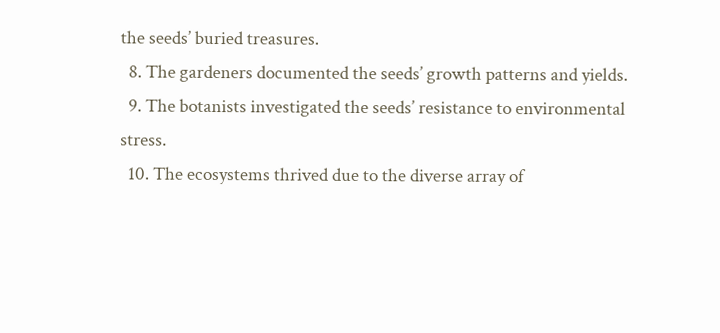the seeds’ buried treasures.
  8. The gardeners documented the seeds’ growth patterns and yields.
  9. The botanists investigated the seeds’ resistance to environmental stress.
  10. The ecosystems thrived due to the diverse array of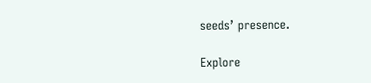seeds’ presence.

Explore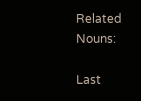Related Nouns:

Last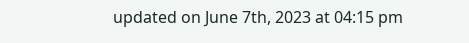updated on June 7th, 2023 at 04:15 pm